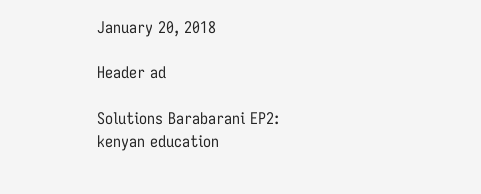January 20, 2018

Header ad

Solutions Barabarani EP2: kenyan education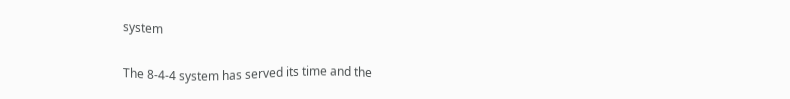system

The 8-4-4 system has served its time and the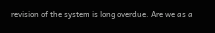revision of the system is long overdue. Are we as a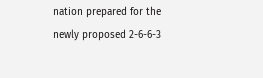nation prepared for the newly proposed 2-6-6-3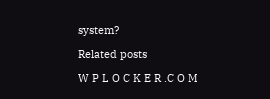system?

Related posts

W P L O C K E R .C O M